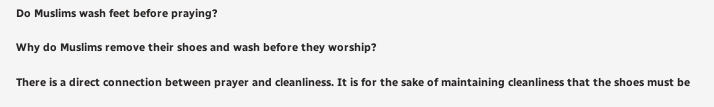Do Muslims wash feet before praying?

Why do Muslims remove their shoes and wash before they worship?

There is a direct connection between prayer and cleanliness. It is for the sake of maintaining cleanliness that the shoes must be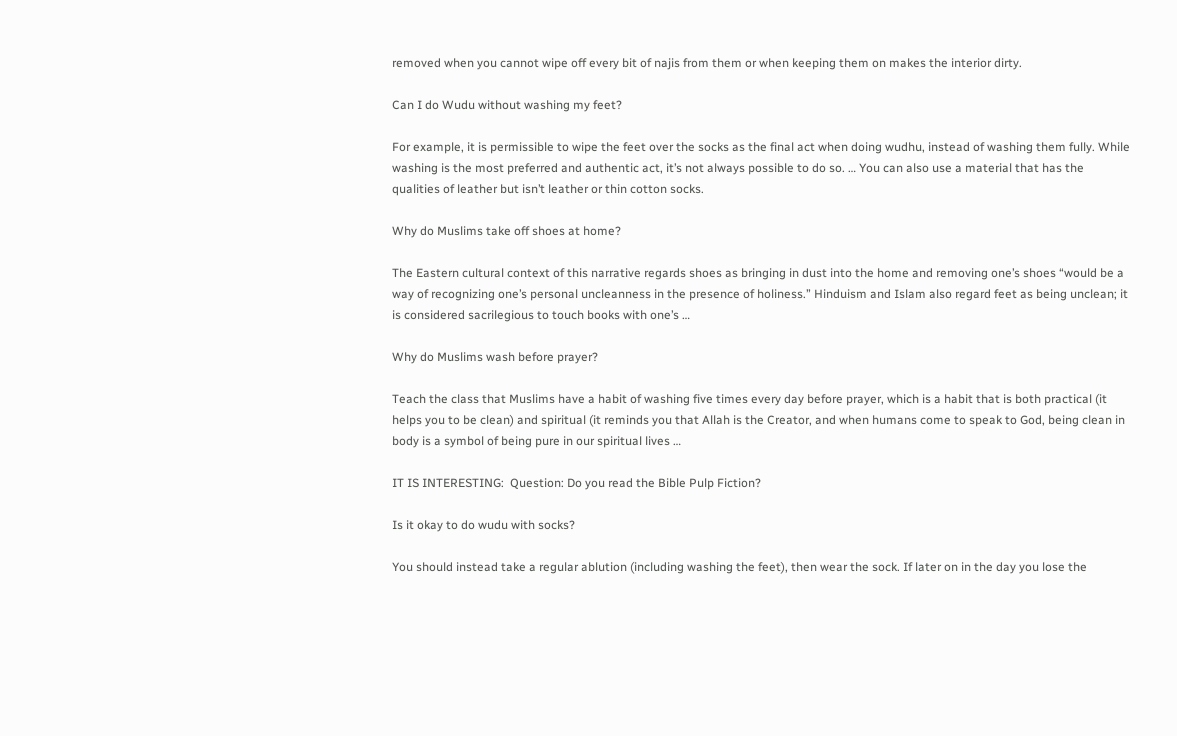removed when you cannot wipe off every bit of najis from them or when keeping them on makes the interior dirty.

Can I do Wudu without washing my feet?

For example, it is permissible to wipe the feet over the socks as the final act when doing wudhu, instead of washing them fully. While washing is the most preferred and authentic act, it’s not always possible to do so. … You can also use a material that has the qualities of leather but isn’t leather or thin cotton socks.

Why do Muslims take off shoes at home?

The Eastern cultural context of this narrative regards shoes as bringing in dust into the home and removing one’s shoes “would be a way of recognizing one’s personal uncleanness in the presence of holiness.” Hinduism and Islam also regard feet as being unclean; it is considered sacrilegious to touch books with one’s …

Why do Muslims wash before prayer?

Teach the class that Muslims have a habit of washing five times every day before prayer, which is a habit that is both practical (it helps you to be clean) and spiritual (it reminds you that Allah is the Creator, and when humans come to speak to God, being clean in body is a symbol of being pure in our spiritual lives …

IT IS INTERESTING:  Question: Do you read the Bible Pulp Fiction?

Is it okay to do wudu with socks?

You should instead take a regular ablution (including washing the feet), then wear the sock. If later on in the day you lose the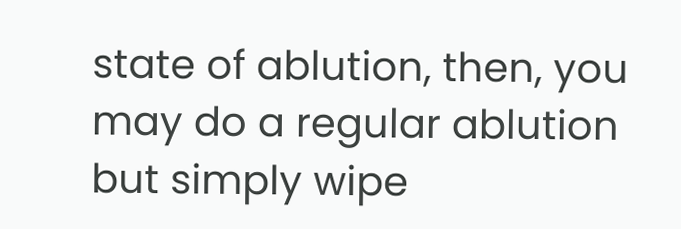state of ablution, then, you may do a regular ablution but simply wipe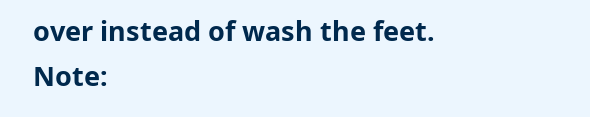over instead of wash the feet. Note: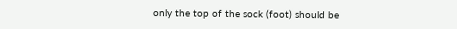only the top of the sock (foot) should be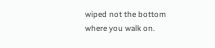wiped not the bottom where you walk on.